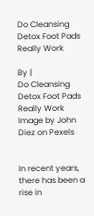Do Cleansing Detox Foot Pads Really Work

By |
Do Cleansing Detox Foot Pads Really Work
Image by John Diez on Pexels


In recent years, there has been a rise in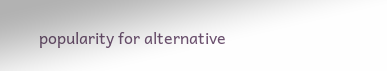popularity for alternative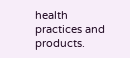health practices and products.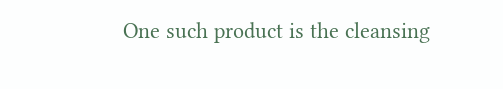One such product is the cleansing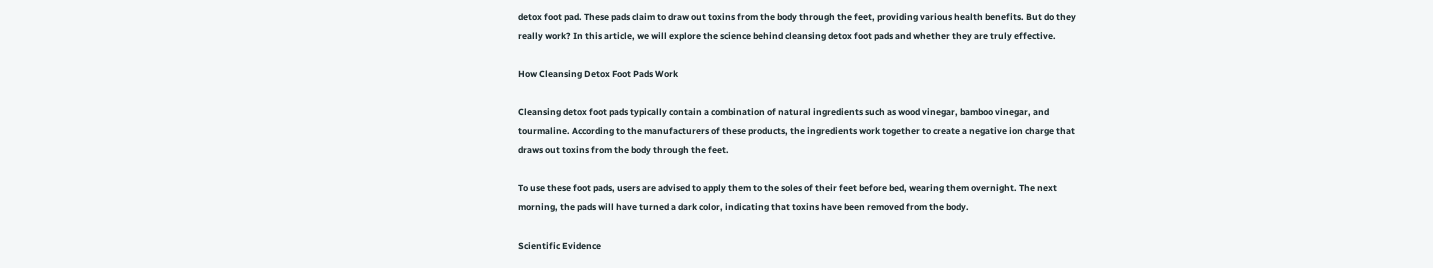detox foot pad. These pads claim to draw out toxins from the body through the feet, providing various health benefits. But do they really work? In this article, we will explore the science behind cleansing detox foot pads and whether they are truly effective.

How Cleansing Detox Foot Pads Work

Cleansing detox foot pads typically contain a combination of natural ingredients such as wood vinegar, bamboo vinegar, and tourmaline. According to the manufacturers of these products, the ingredients work together to create a negative ion charge that draws out toxins from the body through the feet.

To use these foot pads, users are advised to apply them to the soles of their feet before bed, wearing them overnight. The next morning, the pads will have turned a dark color, indicating that toxins have been removed from the body.

Scientific Evidence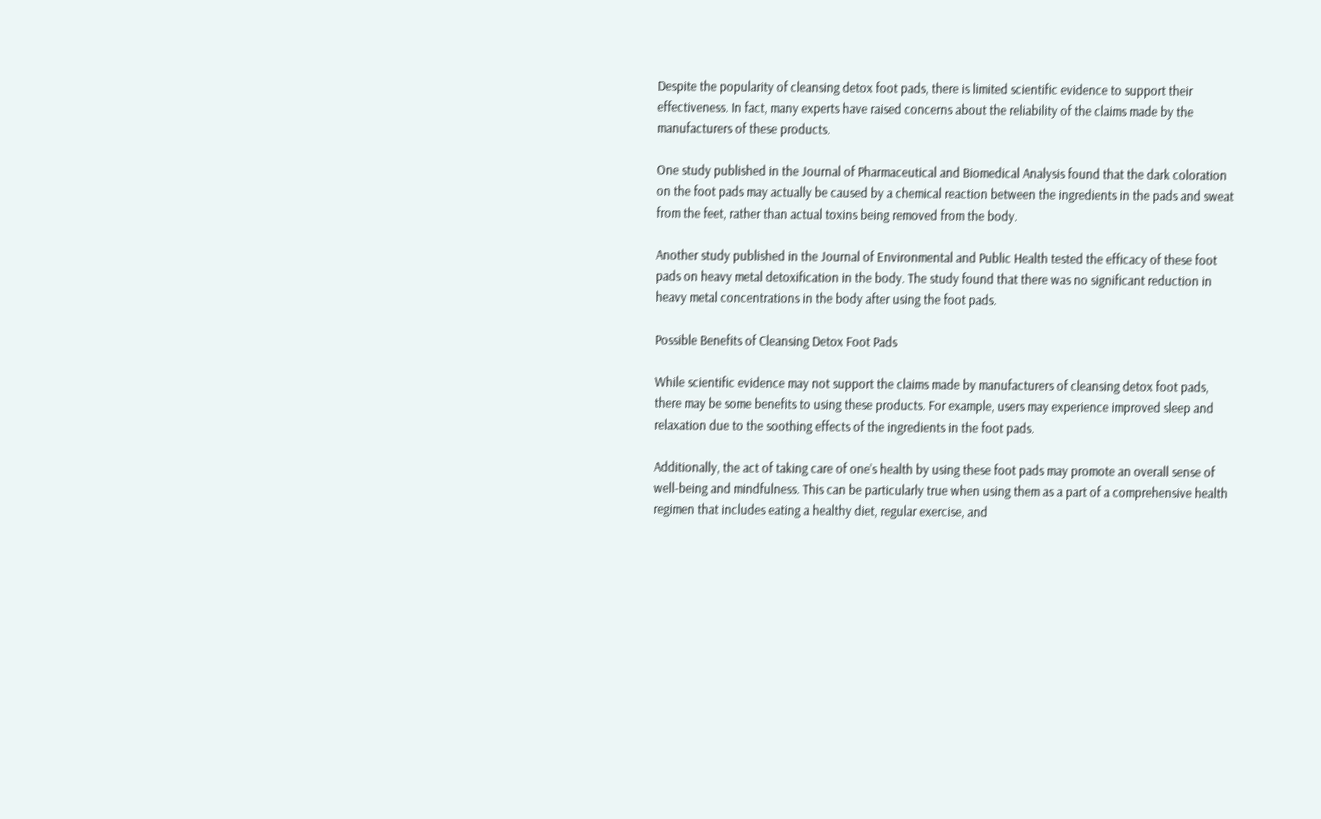Despite the popularity of cleansing detox foot pads, there is limited scientific evidence to support their effectiveness. In fact, many experts have raised concerns about the reliability of the claims made by the manufacturers of these products.

One study published in the Journal of Pharmaceutical and Biomedical Analysis found that the dark coloration on the foot pads may actually be caused by a chemical reaction between the ingredients in the pads and sweat from the feet, rather than actual toxins being removed from the body.

Another study published in the Journal of Environmental and Public Health tested the efficacy of these foot pads on heavy metal detoxification in the body. The study found that there was no significant reduction in heavy metal concentrations in the body after using the foot pads.

Possible Benefits of Cleansing Detox Foot Pads

While scientific evidence may not support the claims made by manufacturers of cleansing detox foot pads, there may be some benefits to using these products. For example, users may experience improved sleep and relaxation due to the soothing effects of the ingredients in the foot pads.

Additionally, the act of taking care of one’s health by using these foot pads may promote an overall sense of well-being and mindfulness. This can be particularly true when using them as a part of a comprehensive health regimen that includes eating a healthy diet, regular exercise, and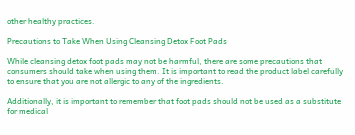other healthy practices.

Precautions to Take When Using Cleansing Detox Foot Pads

While cleansing detox foot pads may not be harmful, there are some precautions that consumers should take when using them. It is important to read the product label carefully to ensure that you are not allergic to any of the ingredients.

Additionally, it is important to remember that foot pads should not be used as a substitute for medical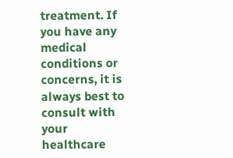treatment. If you have any medical conditions or concerns, it is always best to consult with your healthcare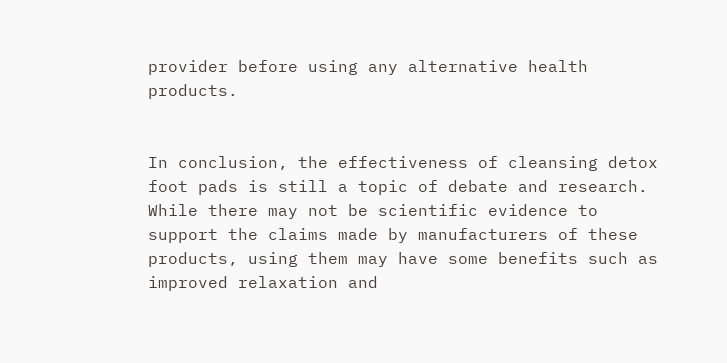provider before using any alternative health products.


In conclusion, the effectiveness of cleansing detox foot pads is still a topic of debate and research. While there may not be scientific evidence to support the claims made by manufacturers of these products, using them may have some benefits such as improved relaxation and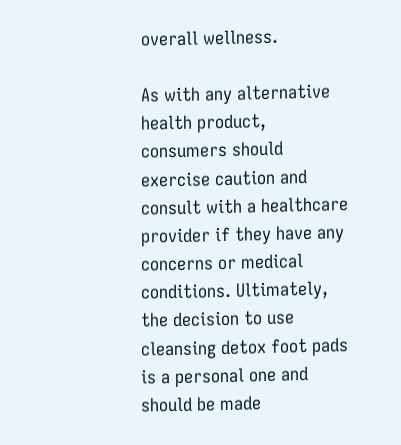overall wellness.

As with any alternative health product, consumers should exercise caution and consult with a healthcare provider if they have any concerns or medical conditions. Ultimately, the decision to use cleansing detox foot pads is a personal one and should be made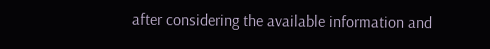after considering the available information and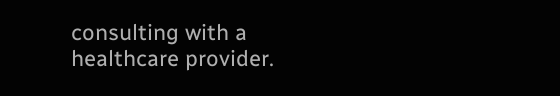consulting with a healthcare provider.